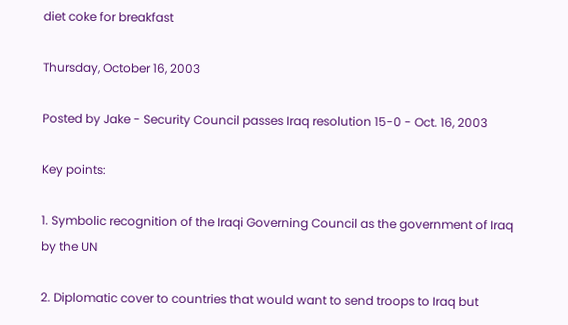diet coke for breakfast

Thursday, October 16, 2003

Posted by Jake - Security Council passes Iraq resolution 15-0 - Oct. 16, 2003

Key points:

1. Symbolic recognition of the Iraqi Governing Council as the government of Iraq by the UN

2. Diplomatic cover to countries that would want to send troops to Iraq but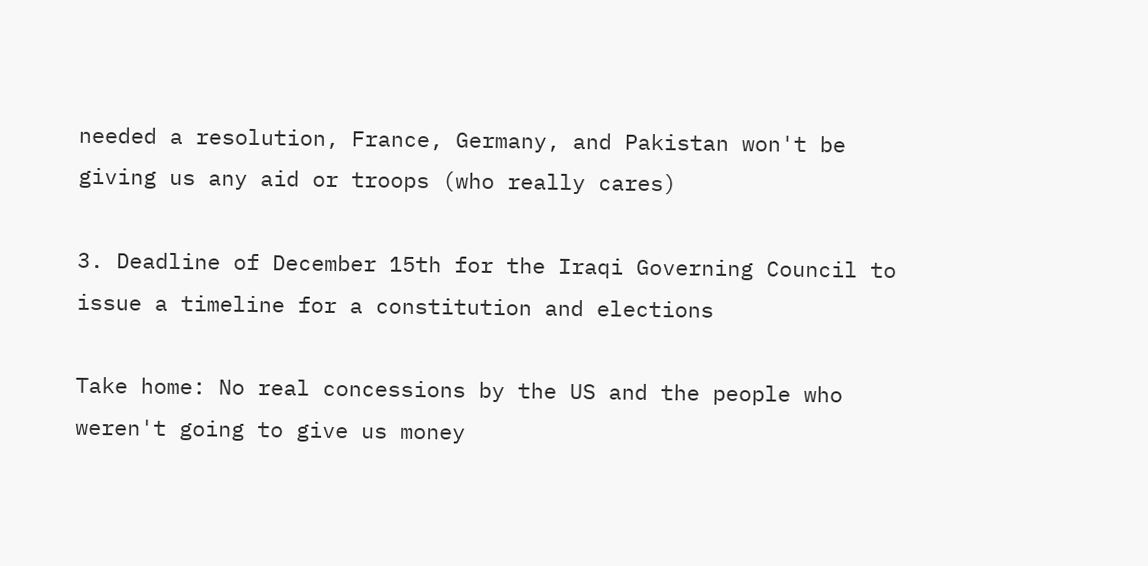needed a resolution, France, Germany, and Pakistan won't be giving us any aid or troops (who really cares)

3. Deadline of December 15th for the Iraqi Governing Council to issue a timeline for a constitution and elections

Take home: No real concessions by the US and the people who weren't going to give us money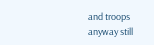and troops anyway still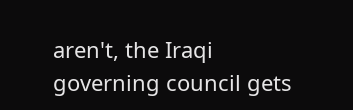aren't, the Iraqi governing council gets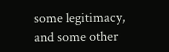some legitimacy, and some other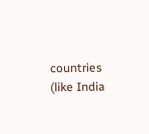countries (like India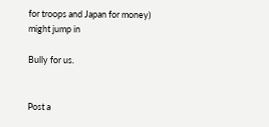for troops and Japan for money) might jump in

Bully for us.


Post a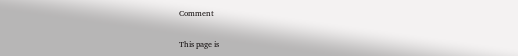Comment

This page is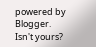powered by Blogger. Isn't yours?